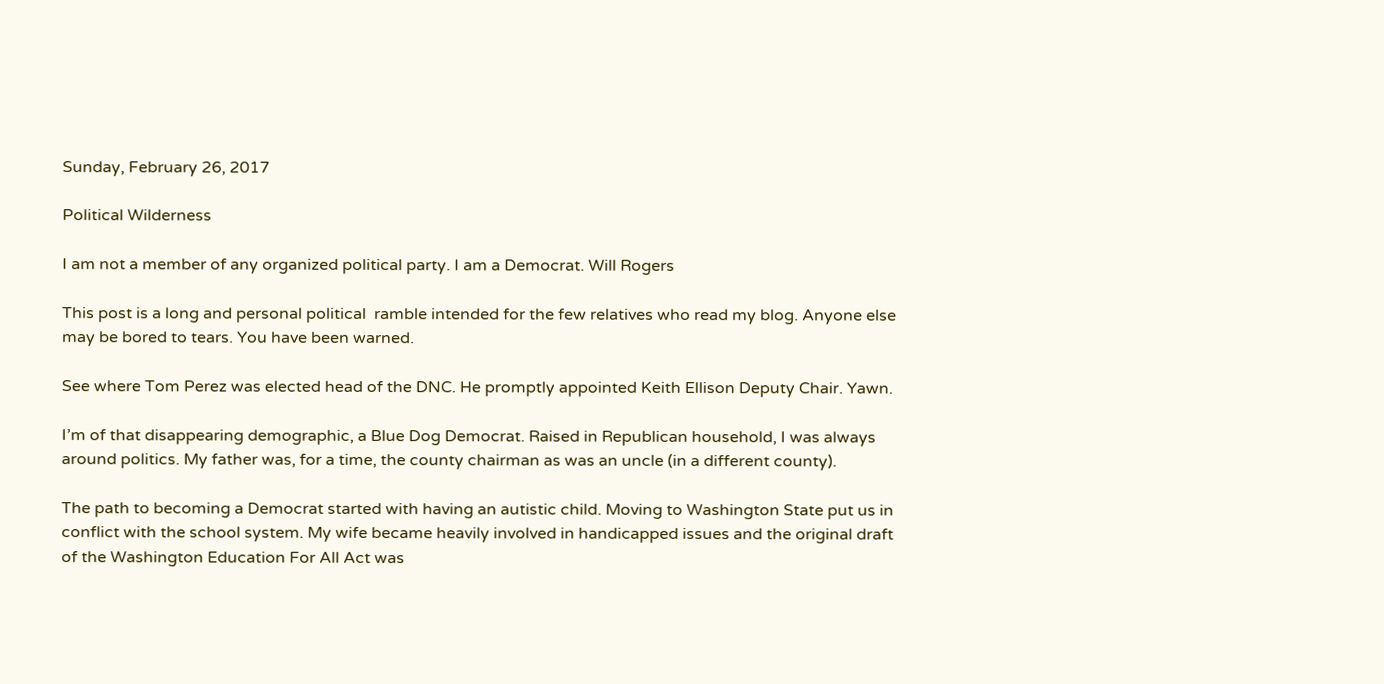Sunday, February 26, 2017

Political Wilderness

I am not a member of any organized political party. I am a Democrat. Will Rogers

This post is a long and personal political  ramble intended for the few relatives who read my blog. Anyone else may be bored to tears. You have been warned.

See where Tom Perez was elected head of the DNC. He promptly appointed Keith Ellison Deputy Chair. Yawn.

I’m of that disappearing demographic, a Blue Dog Democrat. Raised in Republican household, I was always around politics. My father was, for a time, the county chairman as was an uncle (in a different county).

The path to becoming a Democrat started with having an autistic child. Moving to Washington State put us in conflict with the school system. My wife became heavily involved in handicapped issues and the original draft of the Washington Education For All Act was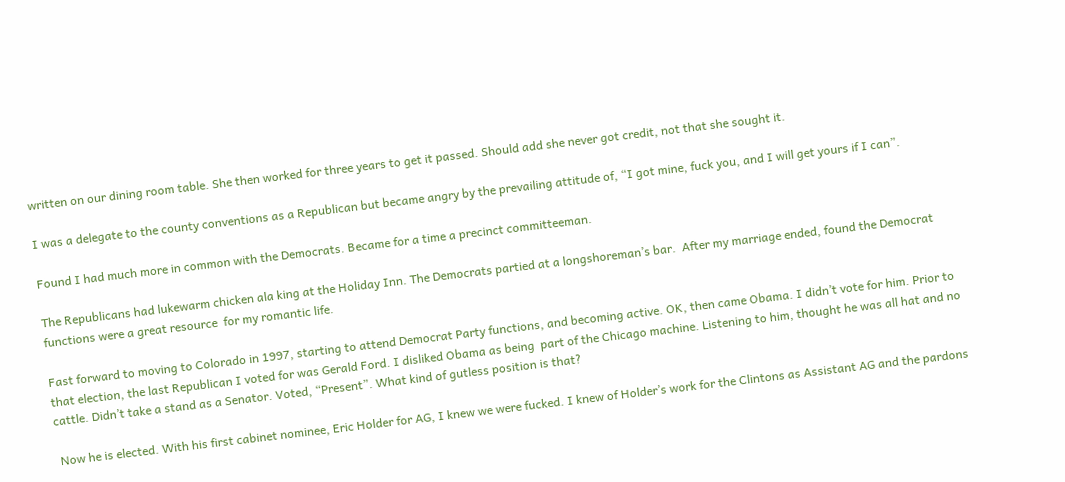written on our dining room table. She then worked for three years to get it passed. Should add she never got credit, not that she sought it.

I was a delegate to the county conventions as a Republican but became angry by the prevailing attitude of, “I got mine, fuck you, and I will get yours if I can”.

Found I had much more in common with the Democrats. Became for a time a precinct committeeman.

The Republicans had lukewarm chicken ala king at the Holiday Inn. The Democrats partied at a longshoreman’s bar.  After my marriage ended, found the Democrat functions were a great resource  for my romantic life.

Fast forward to moving to Colorado in 1997, starting to attend Democrat Party functions, and becoming active. OK, then came Obama. I didn’t vote for him. Prior to that election, the last Republican I voted for was Gerald Ford. I disliked Obama as being  part of the Chicago machine. Listening to him, thought he was all hat and no cattle. Didn’t take a stand as a Senator. Voted, “Present”. What kind of gutless position is that?

 Now he is elected. With his first cabinet nominee, Eric Holder for AG, I knew we were fucked. I knew of Holder’s work for the Clintons as Assistant AG and the pardons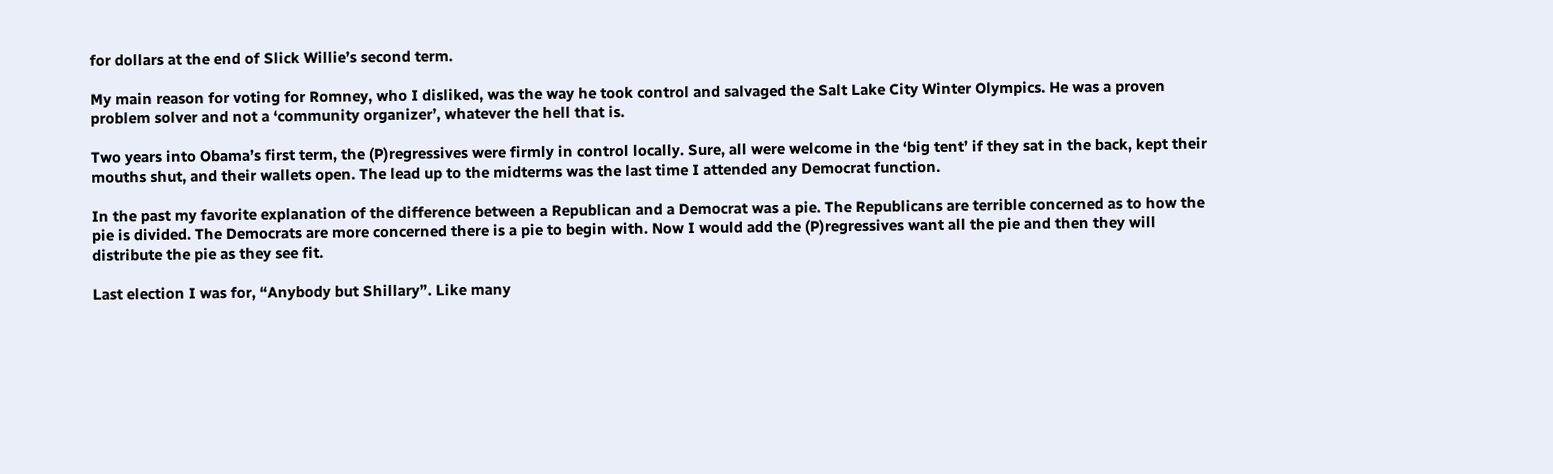for dollars at the end of Slick Willie’s second term.

My main reason for voting for Romney, who I disliked, was the way he took control and salvaged the Salt Lake City Winter Olympics. He was a proven problem solver and not a ‘community organizer’, whatever the hell that is.

Two years into Obama’s first term, the (P)regressives were firmly in control locally. Sure, all were welcome in the ‘big tent’ if they sat in the back, kept their mouths shut, and their wallets open. The lead up to the midterms was the last time I attended any Democrat function.

In the past my favorite explanation of the difference between a Republican and a Democrat was a pie. The Republicans are terrible concerned as to how the pie is divided. The Democrats are more concerned there is a pie to begin with. Now I would add the (P)regressives want all the pie and then they will distribute the pie as they see fit.

Last election I was for, “Anybody but Shillary”. Like many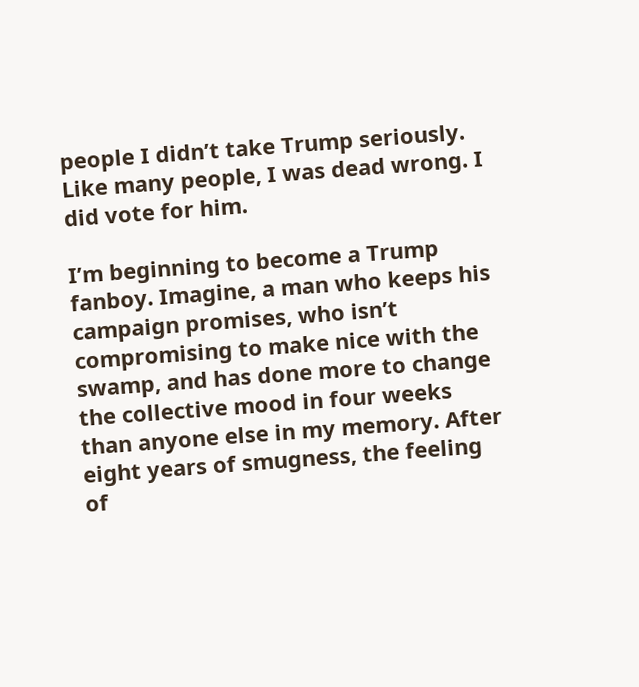people I didn’t take Trump seriously. Like many people, I was dead wrong. I did vote for him.

I’m beginning to become a Trump fanboy. Imagine, a man who keeps his campaign promises, who isn’t compromising to make nice with the swamp, and has done more to change the collective mood in four weeks than anyone else in my memory. After eight years of smugness, the feeling of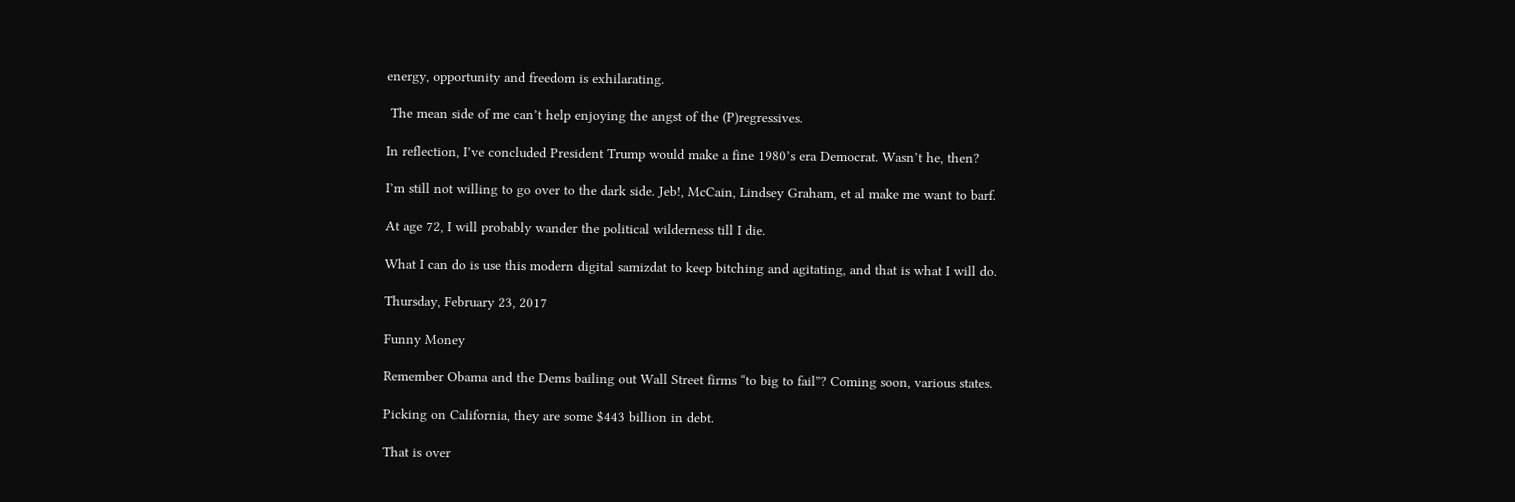energy, opportunity and freedom is exhilarating.

 The mean side of me can’t help enjoying the angst of the (P)regressives.

In reflection, I’ve concluded President Trump would make a fine 1980’s era Democrat. Wasn’t he, then?

I’m still not willing to go over to the dark side. Jeb!, McCain, Lindsey Graham, et al make me want to barf.

At age 72, I will probably wander the political wilderness till I die.

What I can do is use this modern digital samizdat to keep bitching and agitating, and that is what I will do.

Thursday, February 23, 2017

Funny Money

Remember Obama and the Dems bailing out Wall Street firms “to big to fail”? Coming soon, various states.

Picking on California, they are some $443 billion in debt.

That is over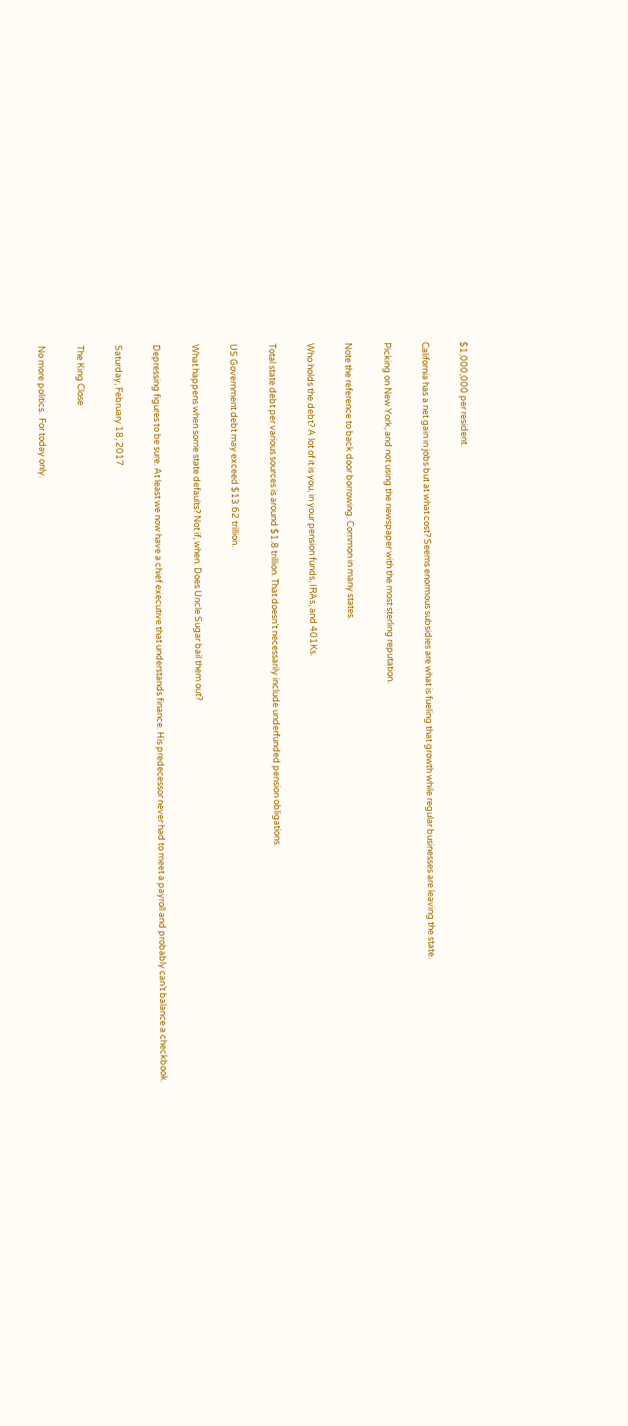$1,000,000 per resident.

California has a net gain in jobs but at what cost? Seems enormous subsidies are what is fueling that growth while regular businesses are leaving the state.

Picking on New York, and not using the newspaper with the most sterling reputation.

Note the reference to back door borrowing. Common in many states.

Who holds the debt? A lot of it is you, in your pension funds, IRAs, and 401Ks.

Total state debt per various sources is around $1.8 trillion. That doesn’t necessarily include underfunded pension obligations.

US Government debt may exceed $13.62 trillion.

What happens when some state defaults? Not if, when. Does Uncle Sugar bail them out?

Depressing figures to be sure. At least we now have a chief executive that understands finance. His predecessor never had to meet a payroll and probably can’t balance a checkbook.

Saturday, February 18, 2017

The King Close

No more politics.  For today only.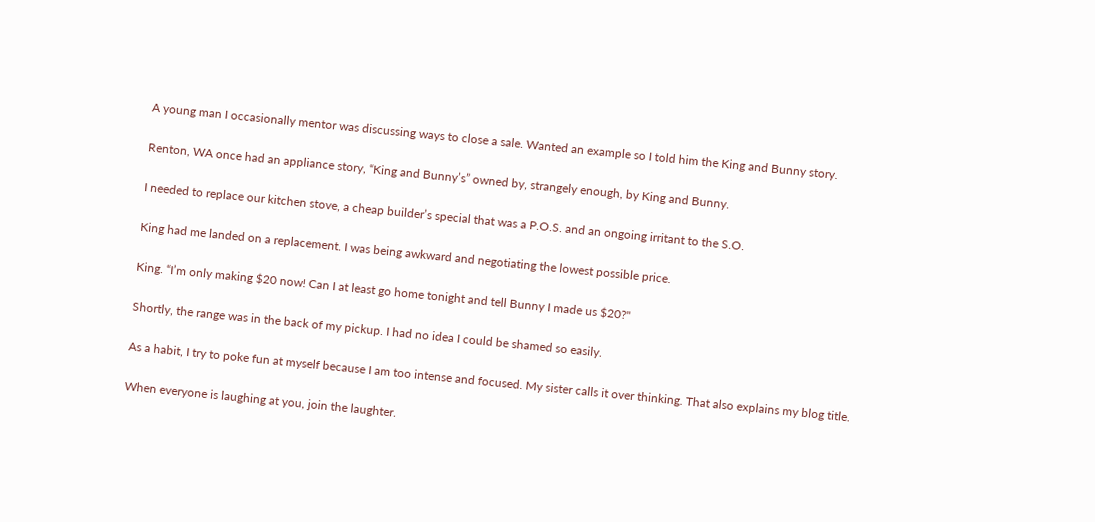A young man I occasionally mentor was discussing ways to close a sale. Wanted an example so I told him the King and Bunny story.

Renton, WA once had an appliance story, “King and Bunny’s” owned by, strangely enough, by King and Bunny.

I needed to replace our kitchen stove, a cheap builder’s special that was a P.O.S. and an ongoing irritant to the S.O.

King had me landed on a replacement. I was being awkward and negotiating the lowest possible price.

King. “I’m only making $20 now! Can I at least go home tonight and tell Bunny I made us $20?"

Shortly, the range was in the back of my pickup. I had no idea I could be shamed so easily.

As a habit, I try to poke fun at myself because I am too intense and focused. My sister calls it over thinking. That also explains my blog title.

When everyone is laughing at you, join the laughter.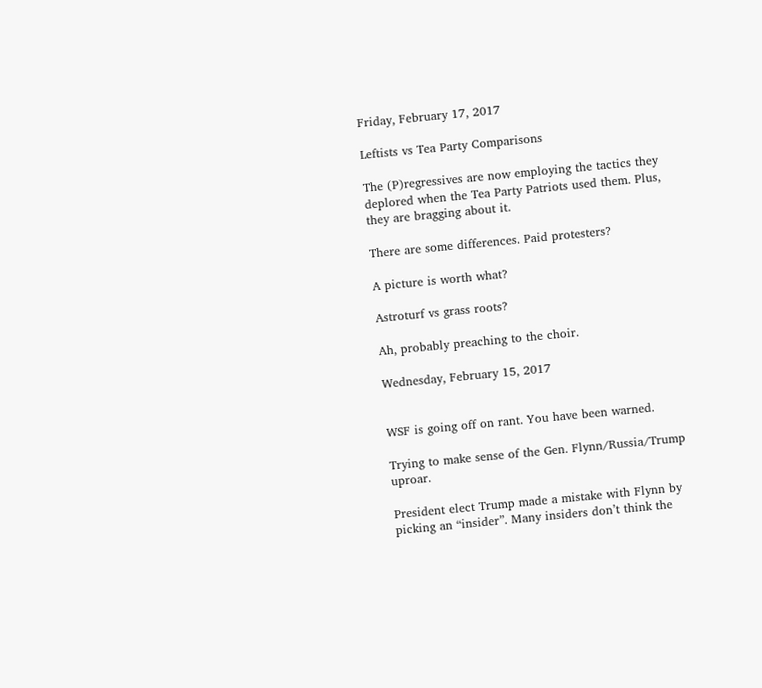Friday, February 17, 2017

Leftists vs Tea Party Comparisons

The (P)regressives are now employing the tactics they deplored when the Tea Party Patriots used them. Plus, they are bragging about it.

There are some differences. Paid protesters?

A picture is worth what?

Astroturf vs grass roots?

Ah, probably preaching to the choir.

Wednesday, February 15, 2017


WSF is going off on rant. You have been warned.

Trying to make sense of the Gen. Flynn/Russia/Trump uproar.

President elect Trump made a mistake with Flynn by picking an “insider”. Many insiders don’t think the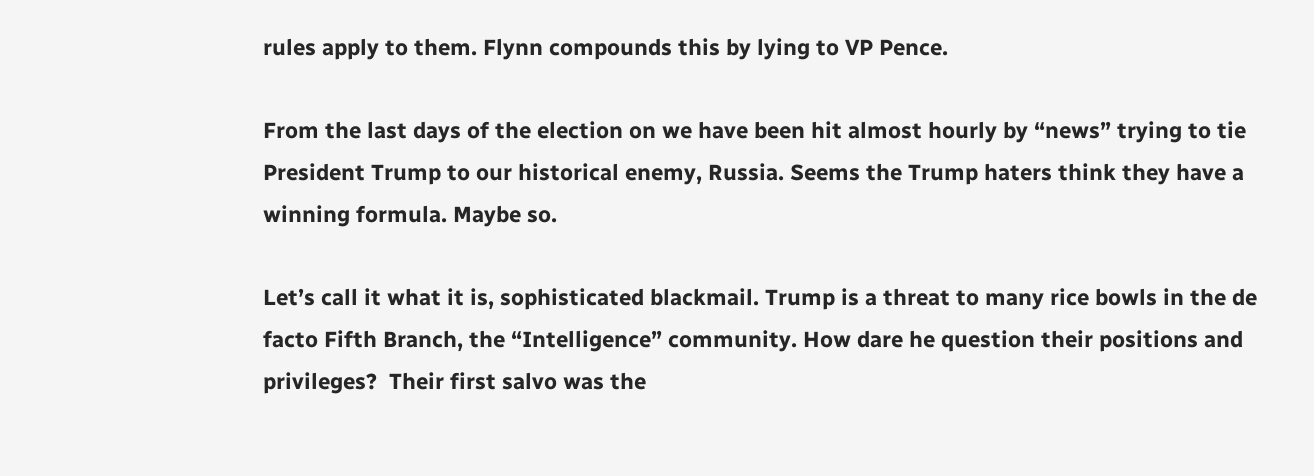rules apply to them. Flynn compounds this by lying to VP Pence.

From the last days of the election on we have been hit almost hourly by “news” trying to tie President Trump to our historical enemy, Russia. Seems the Trump haters think they have a winning formula. Maybe so.

Let’s call it what it is, sophisticated blackmail. Trump is a threat to many rice bowls in the de facto Fifth Branch, the “Intelligence” community. How dare he question their positions and privileges?  Their first salvo was the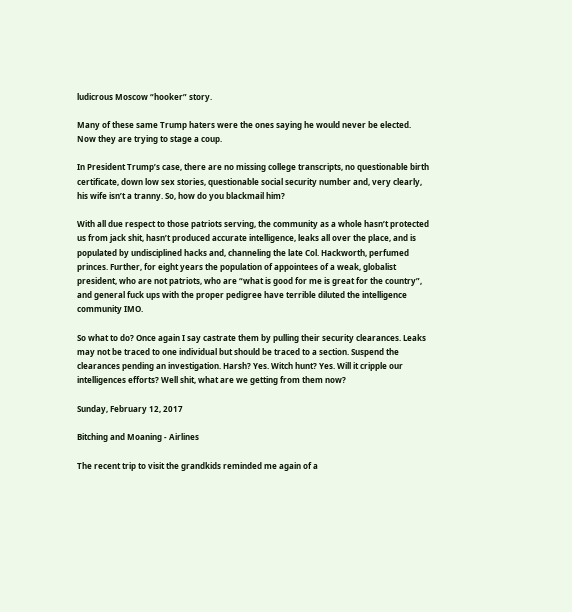ludicrous Moscow “hooker” story.

Many of these same Trump haters were the ones saying he would never be elected. Now they are trying to stage a coup.

In President Trump’s case, there are no missing college transcripts, no questionable birth certificate, down low sex stories, questionable social security number and, very clearly, his wife isn’t a tranny. So, how do you blackmail him?

With all due respect to those patriots serving, the community as a whole hasn’t protected us from jack shit, hasn’t produced accurate intelligence, leaks all over the place, and is populated by undisciplined hacks and, channeling the late Col. Hackworth, perfumed princes. Further, for eight years the population of appointees of a weak, globalist president, who are not patriots, who are “what is good for me is great for the country”, and general fuck ups with the proper pedigree have terrible diluted the intelligence community IMO.

So what to do? Once again I say castrate them by pulling their security clearances. Leaks may not be traced to one individual but should be traced to a section. Suspend the clearances pending an investigation. Harsh? Yes. Witch hunt? Yes. Will it cripple our intelligences efforts? Well shit, what are we getting from them now?

Sunday, February 12, 2017

Bitching and Moaning - Airlines

The recent trip to visit the grandkids reminded me again of a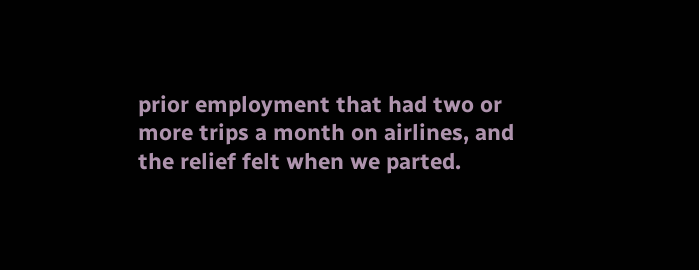prior employment that had two or more trips a month on airlines, and the relief felt when we parted.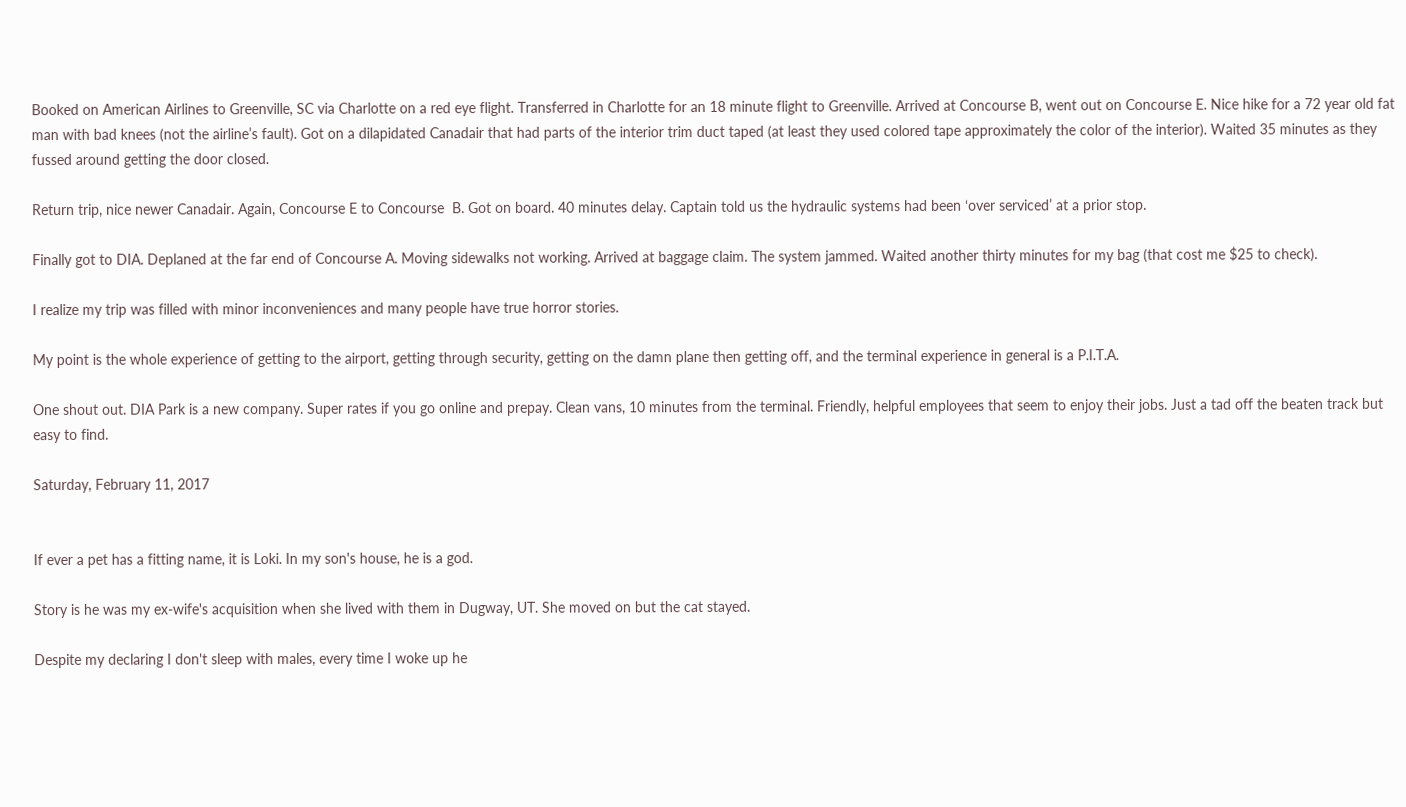Booked on American Airlines to Greenville, SC via Charlotte on a red eye flight. Transferred in Charlotte for an 18 minute flight to Greenville. Arrived at Concourse B, went out on Concourse E. Nice hike for a 72 year old fat man with bad knees (not the airline’s fault). Got on a dilapidated Canadair that had parts of the interior trim duct taped (at least they used colored tape approximately the color of the interior). Waited 35 minutes as they fussed around getting the door closed.

Return trip, nice newer Canadair. Again, Concourse E to Concourse  B. Got on board. 40 minutes delay. Captain told us the hydraulic systems had been ‘over serviced’ at a prior stop.

Finally got to DIA. Deplaned at the far end of Concourse A. Moving sidewalks not working. Arrived at baggage claim. The system jammed. Waited another thirty minutes for my bag (that cost me $25 to check).

I realize my trip was filled with minor inconveniences and many people have true horror stories.

My point is the whole experience of getting to the airport, getting through security, getting on the damn plane then getting off, and the terminal experience in general is a P.I.T.A.

One shout out. DIA Park is a new company. Super rates if you go online and prepay. Clean vans, 10 minutes from the terminal. Friendly, helpful employees that seem to enjoy their jobs. Just a tad off the beaten track but easy to find.

Saturday, February 11, 2017


If ever a pet has a fitting name, it is Loki. In my son's house, he is a god.

Story is he was my ex-wife's acquisition when she lived with them in Dugway, UT. She moved on but the cat stayed.

Despite my declaring I don't sleep with males, every time I woke up he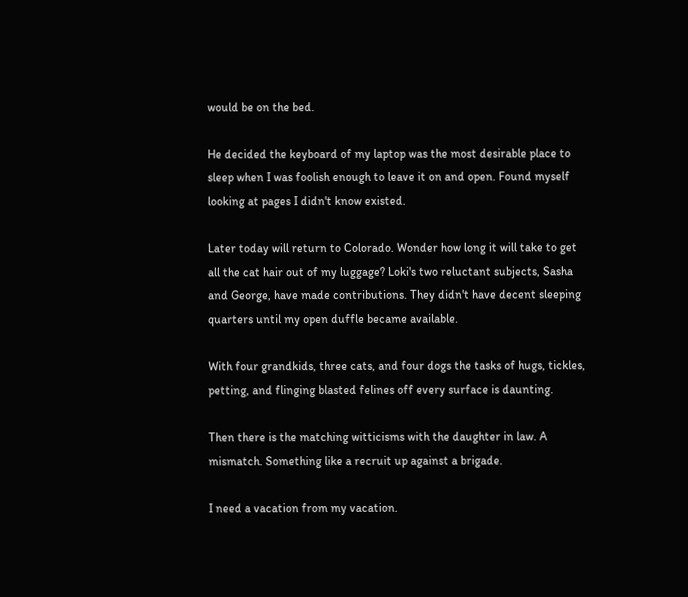would be on the bed.

He decided the keyboard of my laptop was the most desirable place to sleep when I was foolish enough to leave it on and open. Found myself looking at pages I didn't know existed.

Later today will return to Colorado. Wonder how long it will take to get all the cat hair out of my luggage? Loki's two reluctant subjects, Sasha and George, have made contributions. They didn't have decent sleeping quarters until my open duffle became available.

With four grandkids, three cats, and four dogs the tasks of hugs, tickles, petting, and flinging blasted felines off every surface is daunting.

Then there is the matching witticisms with the daughter in law. A mismatch. Something like a recruit up against a brigade.

I need a vacation from my vacation.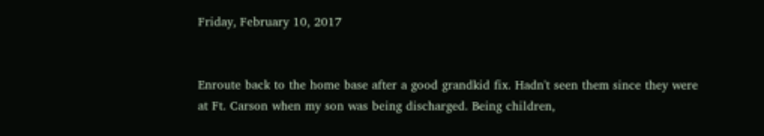Friday, February 10, 2017


Enroute back to the home base after a good grandkid fix. Hadn't seen them since they were at Ft. Carson when my son was being discharged. Being children,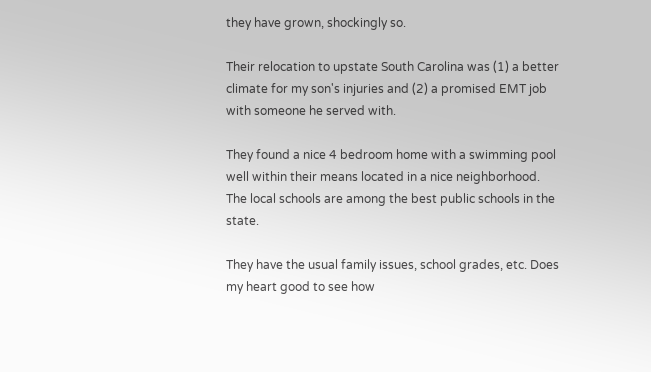they have grown, shockingly so.

Their relocation to upstate South Carolina was (1) a better climate for my son's injuries and (2) a promised EMT job with someone he served with.

They found a nice 4 bedroom home with a swimming pool well within their means located in a nice neighborhood.
The local schools are among the best public schools in the state.

They have the usual family issues, school grades, etc. Does my heart good to see how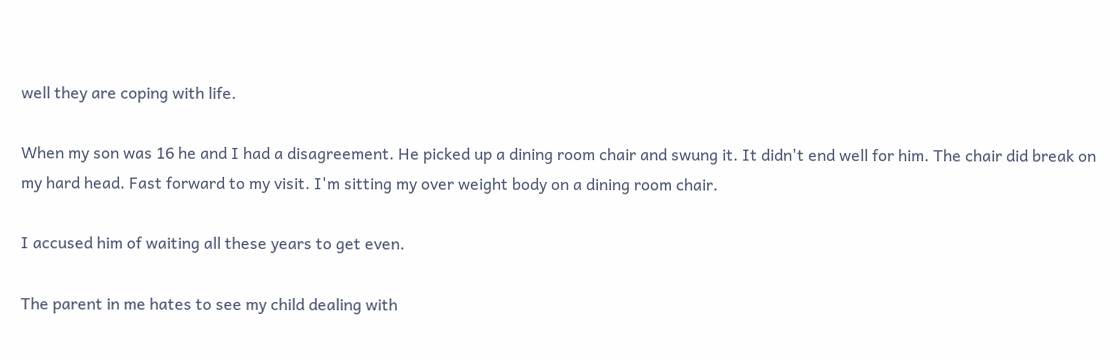well they are coping with life.

When my son was 16 he and I had a disagreement. He picked up a dining room chair and swung it. It didn't end well for him. The chair did break on my hard head. Fast forward to my visit. I'm sitting my over weight body on a dining room chair.

I accused him of waiting all these years to get even.

The parent in me hates to see my child dealing with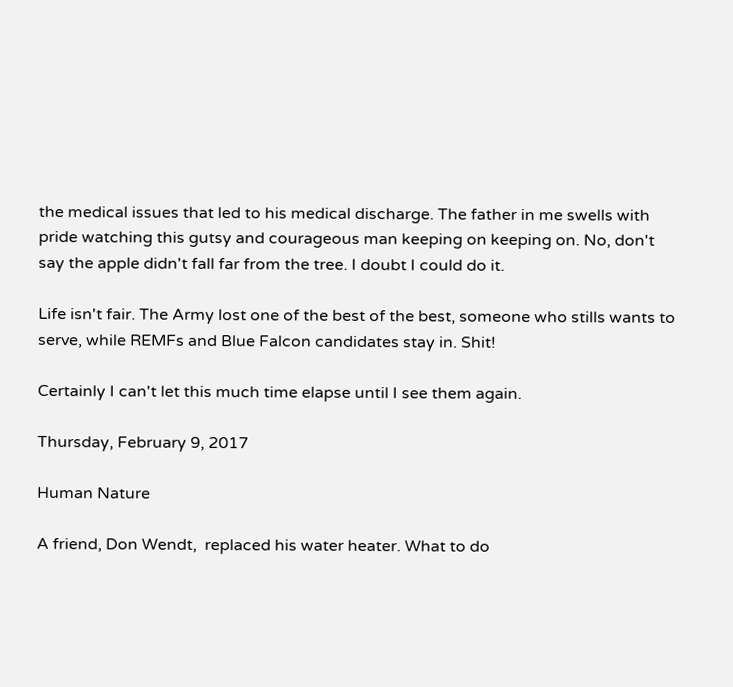the medical issues that led to his medical discharge. The father in me swells with pride watching this gutsy and courageous man keeping on keeping on. No, don't say the apple didn't fall far from the tree. I doubt I could do it.

Life isn't fair. The Army lost one of the best of the best, someone who stills wants to serve, while REMFs and Blue Falcon candidates stay in. Shit!

Certainly I can't let this much time elapse until I see them again.

Thursday, February 9, 2017

Human Nature

A friend, Don Wendt,  replaced his water heater. What to do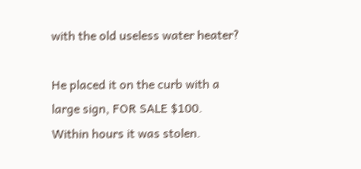with the old useless water heater?

He placed it on the curb with a large sign, FOR SALE $100. Within hours it was stolen.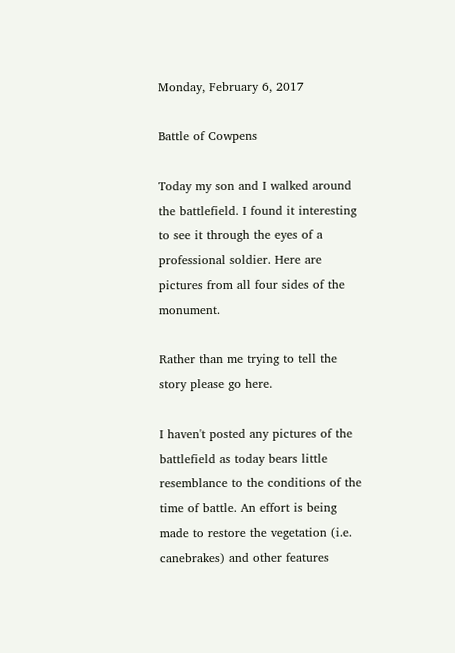Monday, February 6, 2017

Battle of Cowpens

Today my son and I walked around the battlefield. I found it interesting to see it through the eyes of a professional soldier. Here are pictures from all four sides of the monument.

Rather than me trying to tell the story please go here.

I haven't posted any pictures of the battlefield as today bears little resemblance to the conditions of the time of battle. An effort is being made to restore the vegetation (i.e. canebrakes) and other features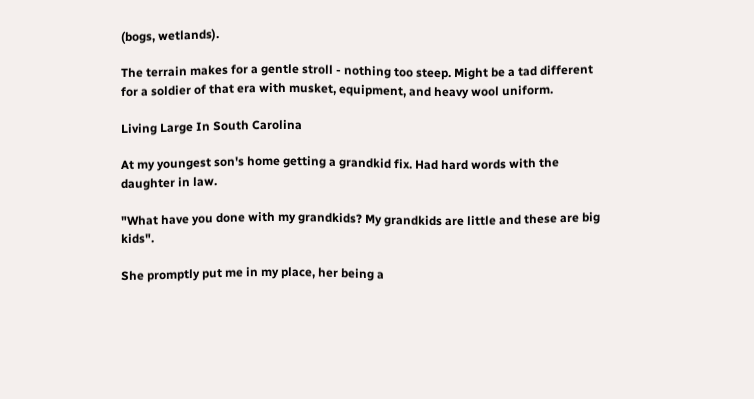(bogs, wetlands).

The terrain makes for a gentle stroll - nothing too steep. Might be a tad different for a soldier of that era with musket, equipment, and heavy wool uniform.

Living Large In South Carolina

At my youngest son's home getting a grandkid fix. Had hard words with the daughter in law.

"What have you done with my grandkids? My grandkids are little and these are big kids".

She promptly put me in my place, her being a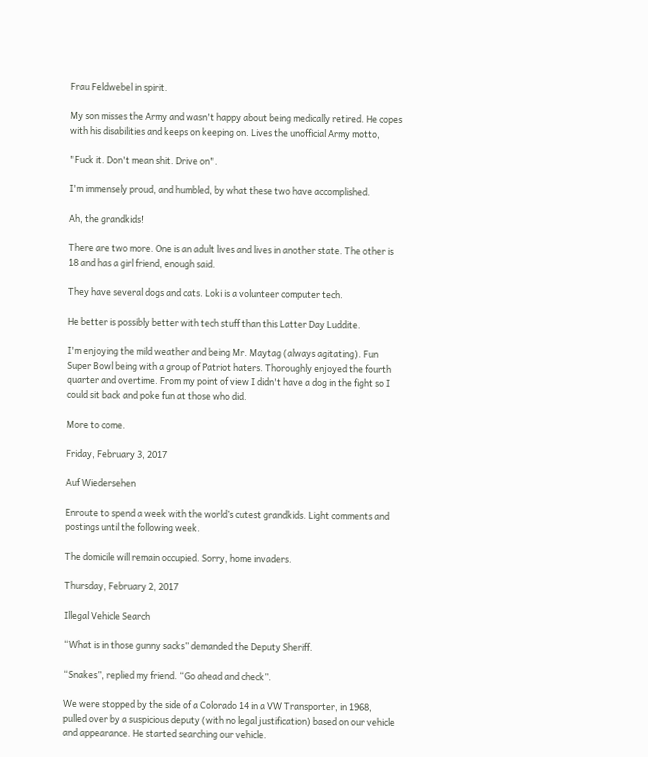Frau Feldwebel in spirit.

My son misses the Army and wasn't happy about being medically retired. He copes with his disabilities and keeps on keeping on. Lives the unofficial Army motto,

"Fuck it. Don't mean shit. Drive on".

I'm immensely proud, and humbled, by what these two have accomplished.

Ah, the grandkids!

There are two more. One is an adult lives and lives in another state. The other is 18 and has a girl friend, enough said.

They have several dogs and cats. Loki is a volunteer computer tech.

He better is possibly better with tech stuff than this Latter Day Luddite.

I'm enjoying the mild weather and being Mr. Maytag (always agitating). Fun Super Bowl being with a group of Patriot haters. Thoroughly enjoyed the fourth quarter and overtime. From my point of view I didn't have a dog in the fight so I could sit back and poke fun at those who did.

More to come.

Friday, February 3, 2017

Auf Wiedersehen

Enroute to spend a week with the world’s cutest grandkids. Light comments and postings until the following week.

The domicile will remain occupied. Sorry, home invaders.

Thursday, February 2, 2017

Illegal Vehicle Search

“What is in those gunny sacks” demanded the Deputy Sheriff.

“Snakes”, replied my friend. “Go ahead and check”.

We were stopped by the side of a Colorado 14 in a VW Transporter, in 1968, pulled over by a suspicious deputy (with no legal justification) based on our vehicle and appearance. He started searching our vehicle.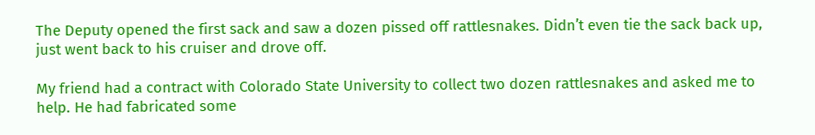The Deputy opened the first sack and saw a dozen pissed off rattlesnakes. Didn’t even tie the sack back up, just went back to his cruiser and drove off.

My friend had a contract with Colorado State University to collect two dozen rattlesnakes and asked me to help. He had fabricated some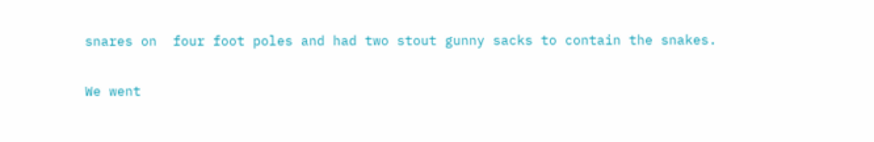snares on  four foot poles and had two stout gunny sacks to contain the snakes.

We went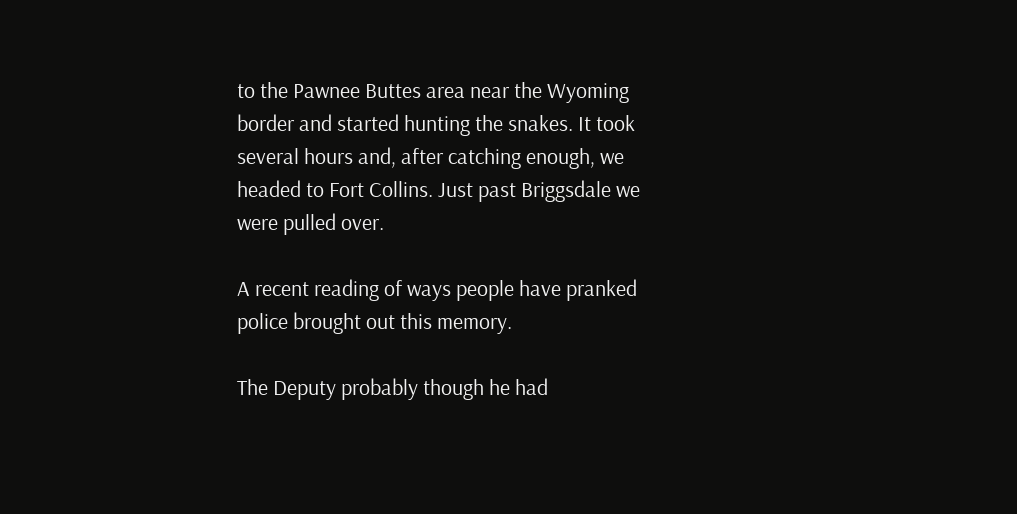to the Pawnee Buttes area near the Wyoming border and started hunting the snakes. It took several hours and, after catching enough, we headed to Fort Collins. Just past Briggsdale we were pulled over.

A recent reading of ways people have pranked police brought out this memory.

The Deputy probably though he had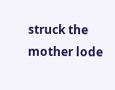struck the mother lode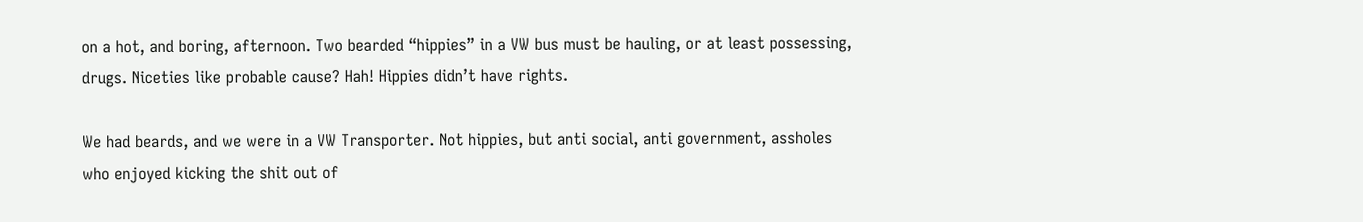on a hot, and boring, afternoon. Two bearded “hippies” in a VW bus must be hauling, or at least possessing, drugs. Niceties like probable cause? Hah! Hippies didn’t have rights.

We had beards, and we were in a VW Transporter. Not hippies, but anti social, anti government, assholes who enjoyed kicking the shit out of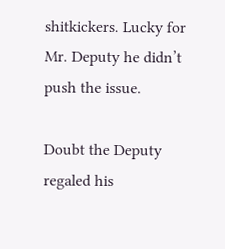shitkickers. Lucky for Mr. Deputy he didn’t push the issue.

Doubt the Deputy regaled his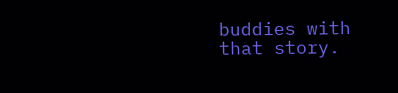buddies with that story.